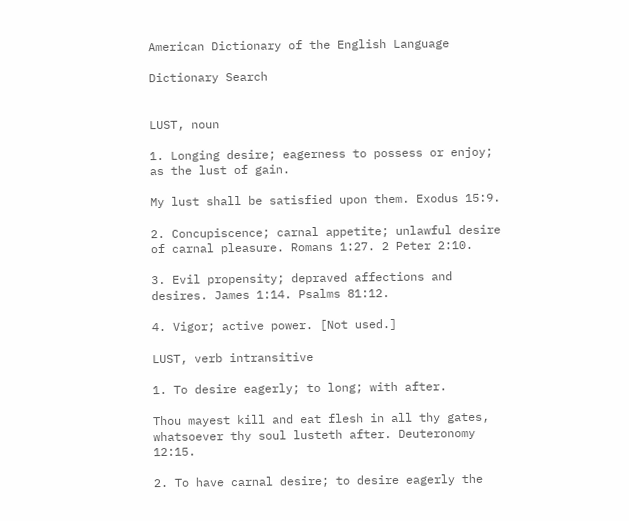American Dictionary of the English Language

Dictionary Search


LUST, noun

1. Longing desire; eagerness to possess or enjoy; as the lust of gain.

My lust shall be satisfied upon them. Exodus 15:9.

2. Concupiscence; carnal appetite; unlawful desire of carnal pleasure. Romans 1:27. 2 Peter 2:10.

3. Evil propensity; depraved affections and desires. James 1:14. Psalms 81:12.

4. Vigor; active power. [Not used.]

LUST, verb intransitive

1. To desire eagerly; to long; with after.

Thou mayest kill and eat flesh in all thy gates, whatsoever thy soul lusteth after. Deuteronomy 12:15.

2. To have carnal desire; to desire eagerly the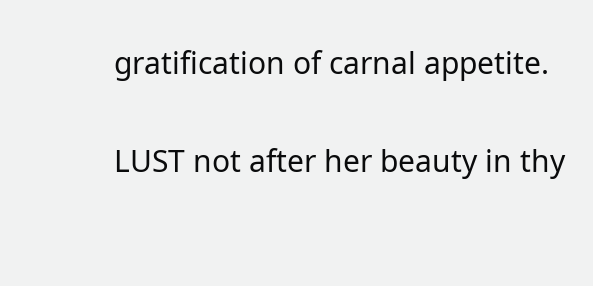gratification of carnal appetite.

LUST not after her beauty in thy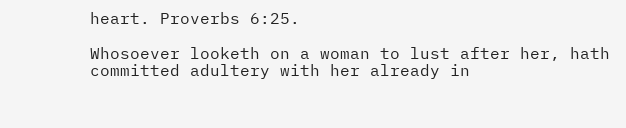heart. Proverbs 6:25.

Whosoever looketh on a woman to lust after her, hath committed adultery with her already in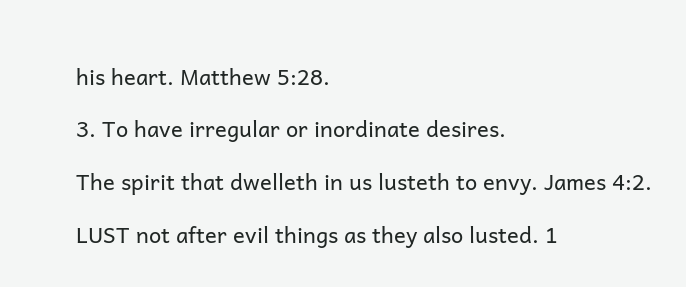his heart. Matthew 5:28.

3. To have irregular or inordinate desires.

The spirit that dwelleth in us lusteth to envy. James 4:2.

LUST not after evil things as they also lusted. 1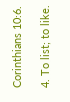Corinthians 10:6.

4. To list; to like.